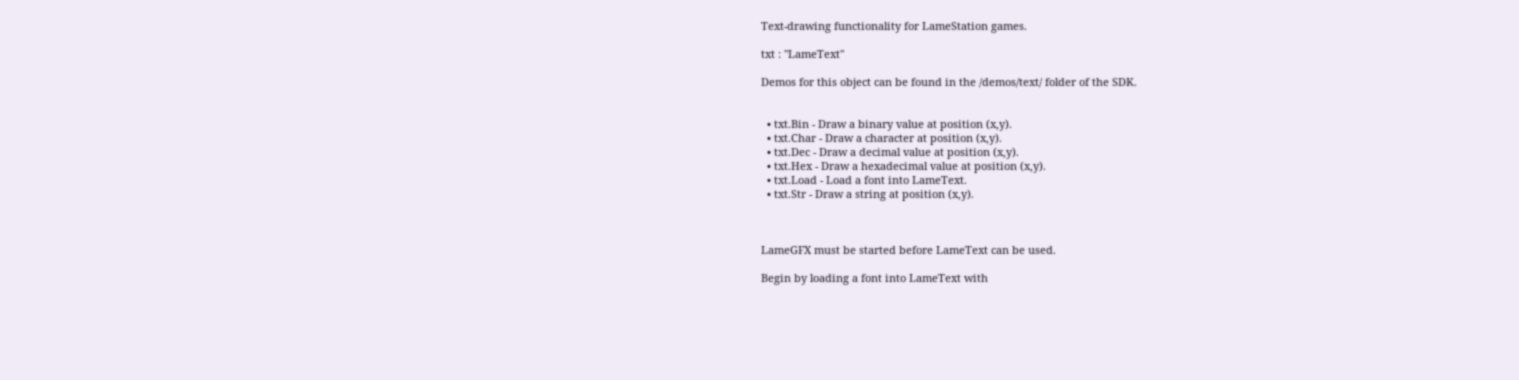Text-drawing functionality for LameStation games.

txt : "LameText"

Demos for this object can be found in the /demos/text/ folder of the SDK.


  • txt.Bin - Draw a binary value at position (x,y).
  • txt.Char - Draw a character at position (x,y).
  • txt.Dec - Draw a decimal value at position (x,y).
  • txt.Hex - Draw a hexadecimal value at position (x,y).
  • txt.Load - Load a font into LameText.
  • txt.Str - Draw a string at position (x,y).



LameGFX must be started before LameText can be used.

Begin by loading a font into LameText with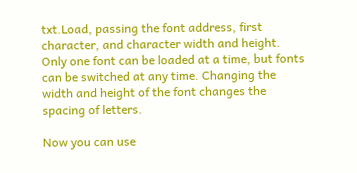txt.Load, passing the font address, first character, and character width and height. Only one font can be loaded at a time, but fonts can be switched at any time. Changing the width and height of the font changes the spacing of letters.

Now you can use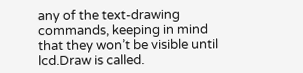any of the text-drawing commands, keeping in mind that they won’t be visible until lcd.Draw is called.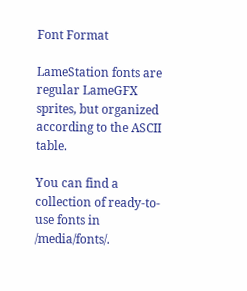Font Format

LameStation fonts are regular LameGFX sprites, but organized according to the ASCII table.

You can find a collection of ready-to-use fonts in /media/fonts/.